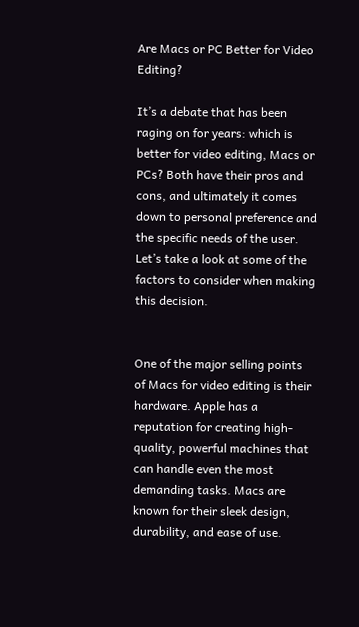Are Macs or PC Better for Video Editing?

It’s a debate that has been raging on for years: which is better for video editing, Macs or PCs? Both have their pros and cons, and ultimately it comes down to personal preference and the specific needs of the user. Let’s take a look at some of the factors to consider when making this decision.


One of the major selling points of Macs for video editing is their hardware. Apple has a reputation for creating high-quality, powerful machines that can handle even the most demanding tasks. Macs are known for their sleek design, durability, and ease of use.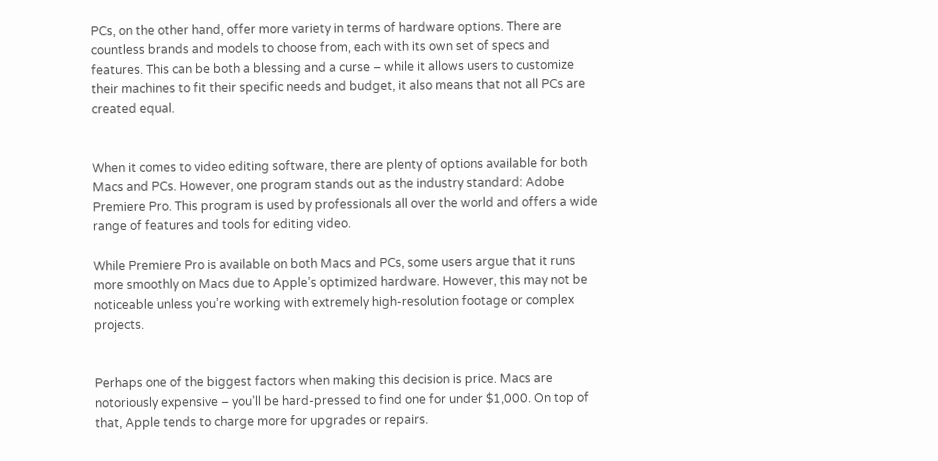PCs, on the other hand, offer more variety in terms of hardware options. There are countless brands and models to choose from, each with its own set of specs and features. This can be both a blessing and a curse – while it allows users to customize their machines to fit their specific needs and budget, it also means that not all PCs are created equal.


When it comes to video editing software, there are plenty of options available for both Macs and PCs. However, one program stands out as the industry standard: Adobe Premiere Pro. This program is used by professionals all over the world and offers a wide range of features and tools for editing video.

While Premiere Pro is available on both Macs and PCs, some users argue that it runs more smoothly on Macs due to Apple’s optimized hardware. However, this may not be noticeable unless you’re working with extremely high-resolution footage or complex projects.


Perhaps one of the biggest factors when making this decision is price. Macs are notoriously expensive – you’ll be hard-pressed to find one for under $1,000. On top of that, Apple tends to charge more for upgrades or repairs.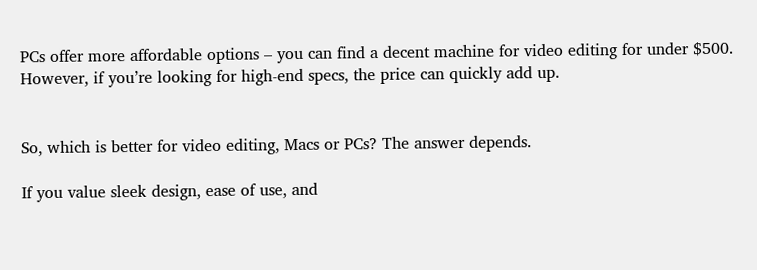PCs offer more affordable options – you can find a decent machine for video editing for under $500. However, if you’re looking for high-end specs, the price can quickly add up.


So, which is better for video editing, Macs or PCs? The answer depends.

If you value sleek design, ease of use, and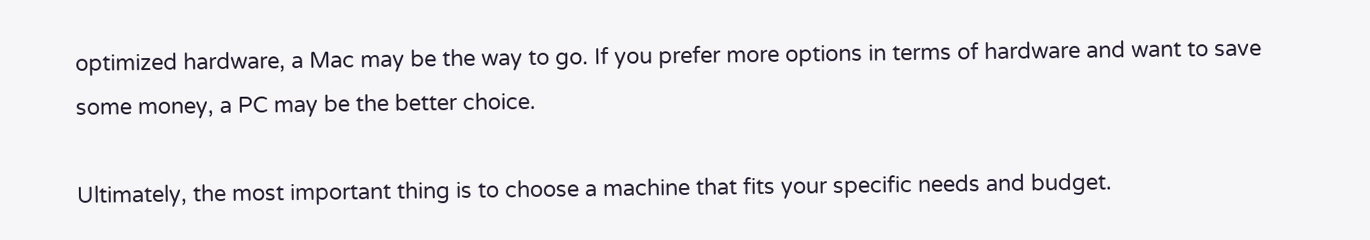optimized hardware, a Mac may be the way to go. If you prefer more options in terms of hardware and want to save some money, a PC may be the better choice.

Ultimately, the most important thing is to choose a machine that fits your specific needs and budget.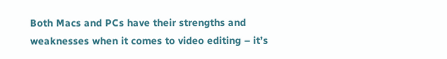Both Macs and PCs have their strengths and weaknesses when it comes to video editing – it’s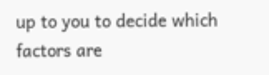up to you to decide which factors are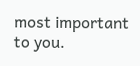most important to you.